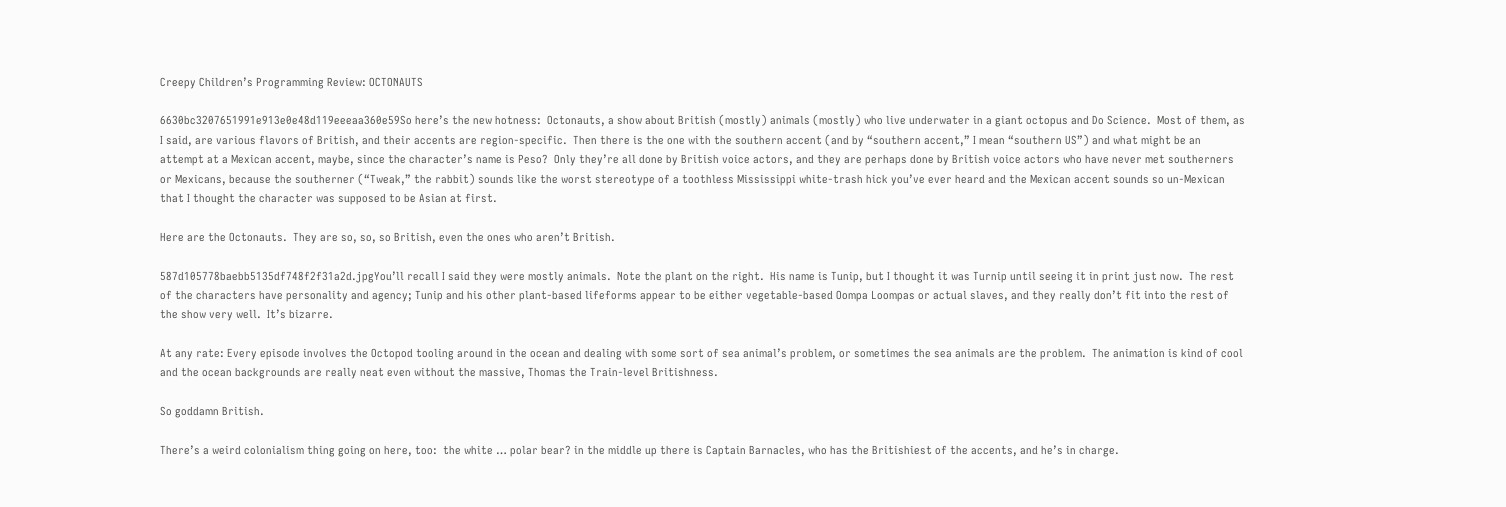Creepy Children’s Programming Review: OCTONAUTS

6630bc3207651991e913e0e48d119eeeaa360e59So here’s the new hotness:  Octonauts, a show about British (mostly) animals (mostly) who live underwater in a giant octopus and Do Science.  Most of them, as I said, are various flavors of British, and their accents are region-specific.  Then there is the one with the southern accent (and by “southern accent,” I mean “southern US”) and what might be an attempt at a Mexican accent, maybe, since the character’s name is Peso?  Only they’re all done by British voice actors, and they are perhaps done by British voice actors who have never met southerners or Mexicans, because the southerner (“Tweak,” the rabbit) sounds like the worst stereotype of a toothless Mississippi white-trash hick you’ve ever heard and the Mexican accent sounds so un-Mexican that I thought the character was supposed to be Asian at first.

Here are the Octonauts.  They are so, so, so British, even the ones who aren’t British.

587d105778baebb5135df748f2f31a2d.jpgYou’ll recall I said they were mostly animals.  Note the plant on the right.  His name is Tunip, but I thought it was Turnip until seeing it in print just now.  The rest of the characters have personality and agency; Tunip and his other plant-based lifeforms appear to be either vegetable-based Oompa Loompas or actual slaves, and they really don’t fit into the rest of the show very well.  It’s bizarre.

At any rate: Every episode involves the Octopod tooling around in the ocean and dealing with some sort of sea animal’s problem, or sometimes the sea animals are the problem.  The animation is kind of cool and the ocean backgrounds are really neat even without the massive, Thomas the Train-level Britishness.

So goddamn British.

There’s a weird colonialism thing going on here, too:  the white … polar bear? in the middle up there is Captain Barnacles, who has the Britishiest of the accents, and he’s in charge.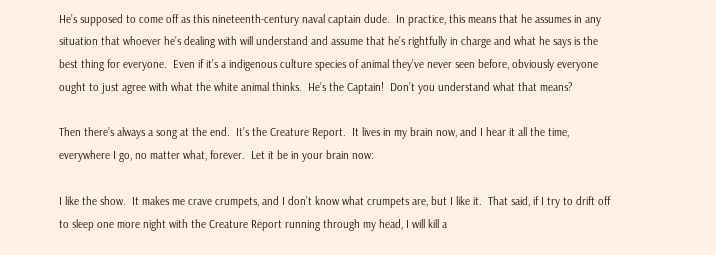He’s supposed to come off as this nineteenth-century naval captain dude.  In practice, this means that he assumes in any situation that whoever he’s dealing with will understand and assume that he’s rightfully in charge and what he says is the best thing for everyone.  Even if it’s a indigenous culture species of animal they’ve never seen before, obviously everyone ought to just agree with what the white animal thinks.  He’s the Captain!  Don’t you understand what that means?

Then there’s always a song at the end.  It’s the Creature Report.  It lives in my brain now, and I hear it all the time, everywhere I go, no matter what, forever.  Let it be in your brain now:

I like the show.  It makes me crave crumpets, and I don’t know what crumpets are, but I like it.  That said, if I try to drift off to sleep one more night with the Creature Report running through my head, I will kill a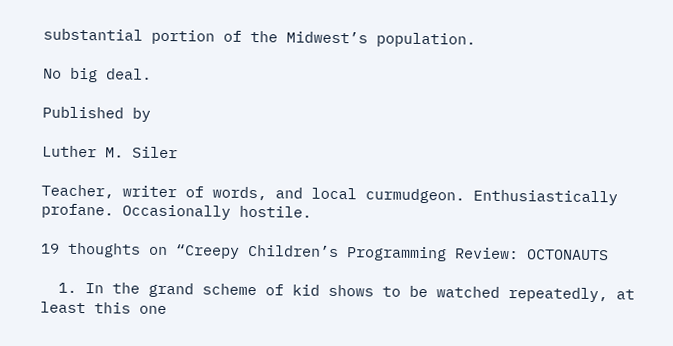substantial portion of the Midwest’s population.

No big deal.

Published by

Luther M. Siler

Teacher, writer of words, and local curmudgeon. Enthusiastically profane. Occasionally hostile.

19 thoughts on “Creepy Children’s Programming Review: OCTONAUTS

  1. In the grand scheme of kid shows to be watched repeatedly, at least this one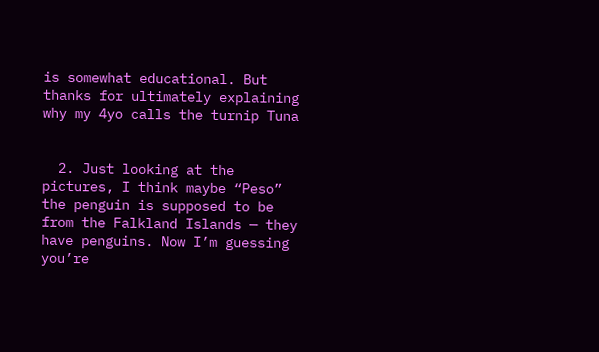is somewhat educational. But thanks for ultimately explaining why my 4yo calls the turnip Tuna


  2. Just looking at the pictures, I think maybe “Peso” the penguin is supposed to be from the Falkland Islands — they have penguins. Now I’m guessing you’re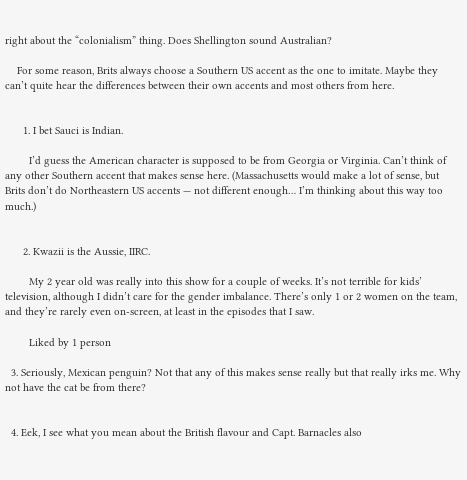right about the “colonialism” thing. Does Shellington sound Australian?

    For some reason, Brits always choose a Southern US accent as the one to imitate. Maybe they can’t quite hear the differences between their own accents and most others from here.


      1. I bet Sauci is Indian.

        I’d guess the American character is supposed to be from Georgia or Virginia. Can’t think of any other Southern accent that makes sense here. (Massachusetts would make a lot of sense, but Brits don’t do Northeastern US accents — not different enough… I’m thinking about this way too much.)


      2. Kwazii is the Aussie, IIRC.

        My 2 year old was really into this show for a couple of weeks. It’s not terrible for kids’ television, although I didn’t care for the gender imbalance. There’s only 1 or 2 women on the team, and they’re rarely even on-screen, at least in the episodes that I saw.

        Liked by 1 person

  3. Seriously, Mexican penguin? Not that any of this makes sense really but that really irks me. Why not have the cat be from there?


  4. Eek, I see what you mean about the British flavour and Capt. Barnacles also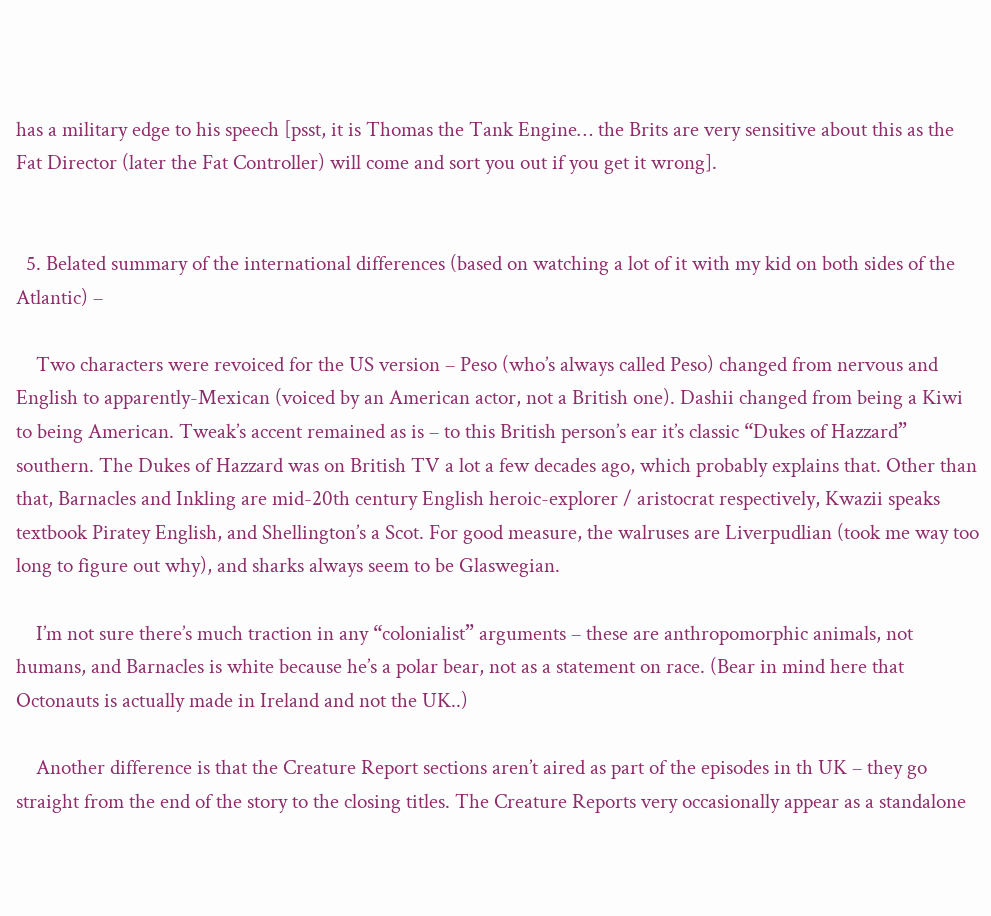has a military edge to his speech [psst, it is Thomas the Tank Engine… the Brits are very sensitive about this as the Fat Director (later the Fat Controller) will come and sort you out if you get it wrong].


  5. Belated summary of the international differences (based on watching a lot of it with my kid on both sides of the Atlantic) –

    Two characters were revoiced for the US version – Peso (who’s always called Peso) changed from nervous and English to apparently-Mexican (voiced by an American actor, not a British one). Dashii changed from being a Kiwi to being American. Tweak’s accent remained as is – to this British person’s ear it’s classic “Dukes of Hazzard” southern. The Dukes of Hazzard was on British TV a lot a few decades ago, which probably explains that. Other than that, Barnacles and Inkling are mid-20th century English heroic-explorer / aristocrat respectively, Kwazii speaks textbook Piratey English, and Shellington’s a Scot. For good measure, the walruses are Liverpudlian (took me way too long to figure out why), and sharks always seem to be Glaswegian.

    I’m not sure there’s much traction in any “colonialist” arguments – these are anthropomorphic animals, not humans, and Barnacles is white because he’s a polar bear, not as a statement on race. (Bear in mind here that Octonauts is actually made in Ireland and not the UK..)

    Another difference is that the Creature Report sections aren’t aired as part of the episodes in th UK – they go straight from the end of the story to the closing titles. The Creature Reports very occasionally appear as a standalone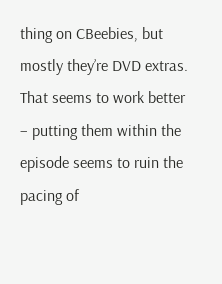thing on CBeebies, but mostly they’re DVD extras. That seems to work better – putting them within the episode seems to ruin the pacing of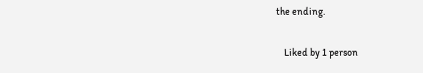the ending.

    Liked by 1 person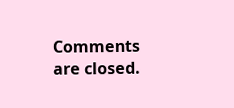Comments are closed.